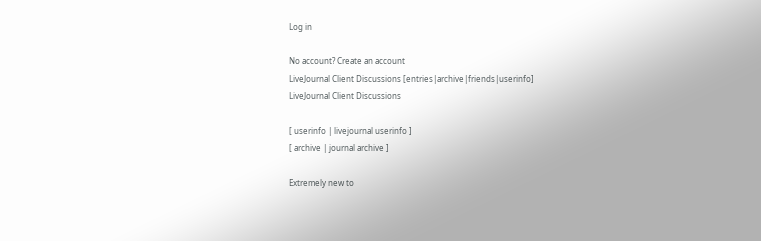Log in

No account? Create an account
LiveJournal Client Discussions [entries|archive|friends|userinfo]
LiveJournal Client Discussions

[ userinfo | livejournal userinfo ]
[ archive | journal archive ]

Extremely new to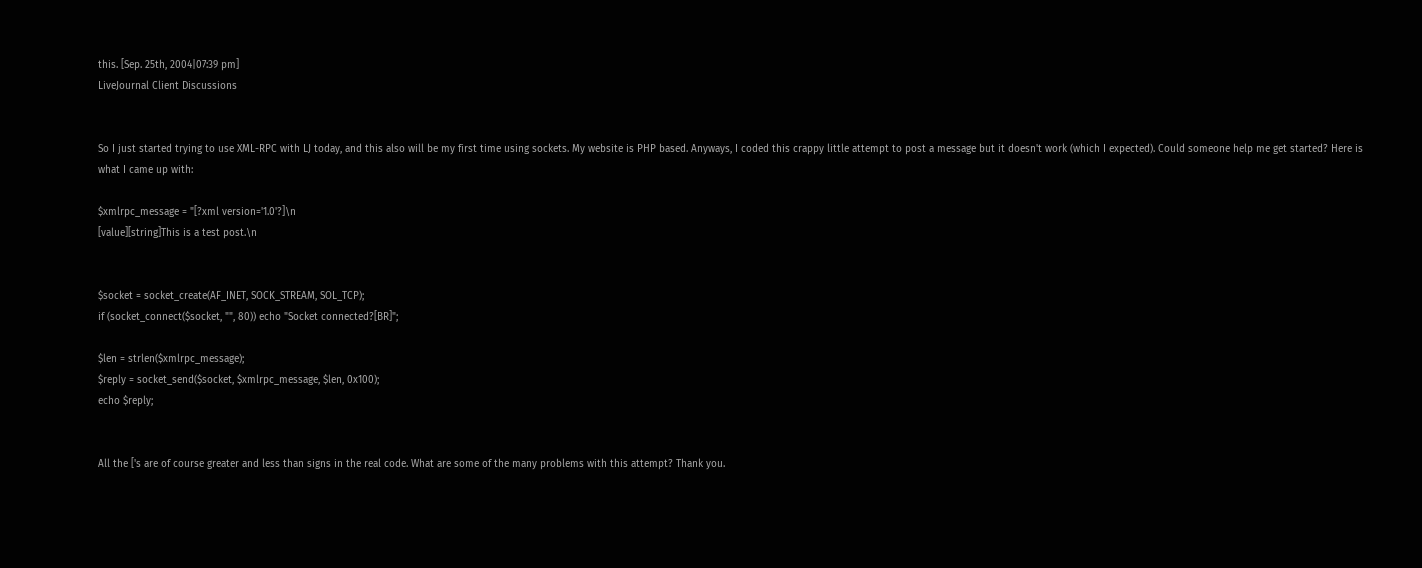this. [Sep. 25th, 2004|07:39 pm]
LiveJournal Client Discussions


So I just started trying to use XML-RPC with LJ today, and this also will be my first time using sockets. My website is PHP based. Anyways, I coded this crappy little attempt to post a message but it doesn't work (which I expected). Could someone help me get started? Here is what I came up with:

$xmlrpc_message = "[?xml version='1.0'?]\n
[value][string]This is a test post.\n


$socket = socket_create(AF_INET, SOCK_STREAM, SOL_TCP);
if (socket_connect($socket, "", 80)) echo "Socket connected?[BR]";

$len = strlen($xmlrpc_message);
$reply = socket_send($socket, $xmlrpc_message, $len, 0x100);
echo $reply;


All the ['s are of course greater and less than signs in the real code. What are some of the many problems with this attempt? Thank you.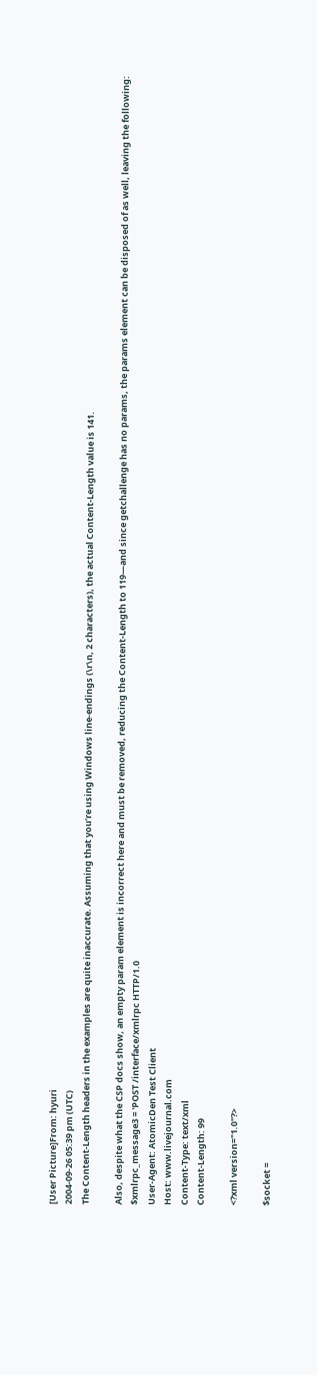[User Picture]From: hyuri
2004-09-26 05:39 pm (UTC)
The Content-Length headers in the examples are quite inaccurate. Assuming that you’re using Windows line‑endings (\r\n, 2 characters), the actual Content-Length value is 141.

Also, despite what the CSP docs show, an empty param element is incorrect here and must be removed, reducing the Content-Length to 119—and since getchallenge has no params, the params element can be disposed of as well, leaving the following:
$xmlrpc_message3 = 'POST /interface/xmlrpc HTTP/1.0
User-Agent: AtomicDen Test Client
Host: www.livejournal.com
Content-Type: text/xml
Content-Length: 99

<?xml version="1.0"?>

$socket =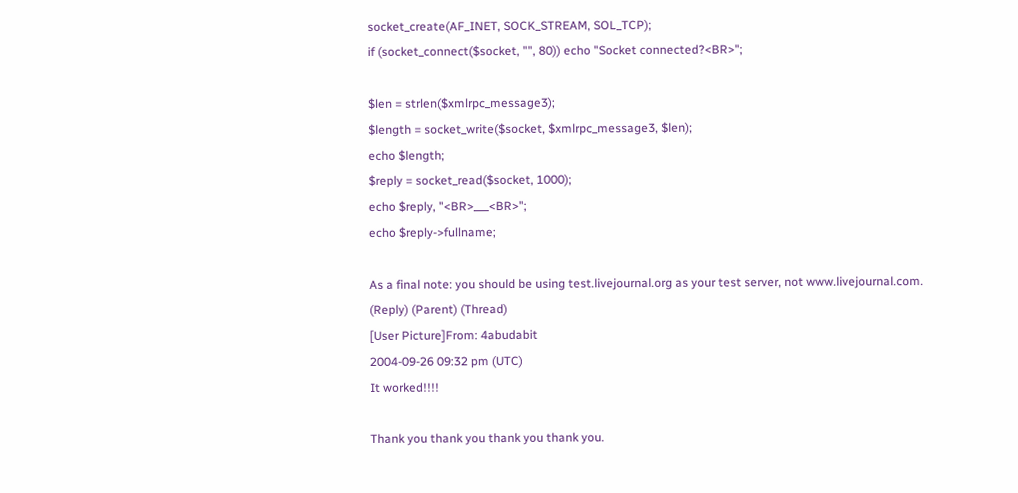socket_create(AF_INET, SOCK_STREAM, SOL_TCP);
if (socket_connect($socket, "", 80)) echo "Socket connected?<BR>";

$len = strlen($xmlrpc_message3);
$length = socket_write($socket, $xmlrpc_message3, $len);
echo $length;
$reply = socket_read($socket, 1000);
echo $reply, "<BR>___<BR>";
echo $reply->fullname;

As a final note: you should be using test.livejournal.org as your test server, not www.livejournal.com.
(Reply) (Parent) (Thread)
[User Picture]From: 4abudabit
2004-09-26 09:32 pm (UTC)
It worked!!!!

Thank you thank you thank you thank you.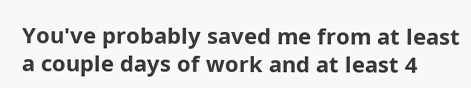You've probably saved me from at least a couple days of work and at least 4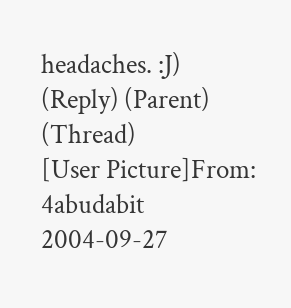headaches. :J)
(Reply) (Parent) (Thread)
[User Picture]From: 4abudabit
2004-09-27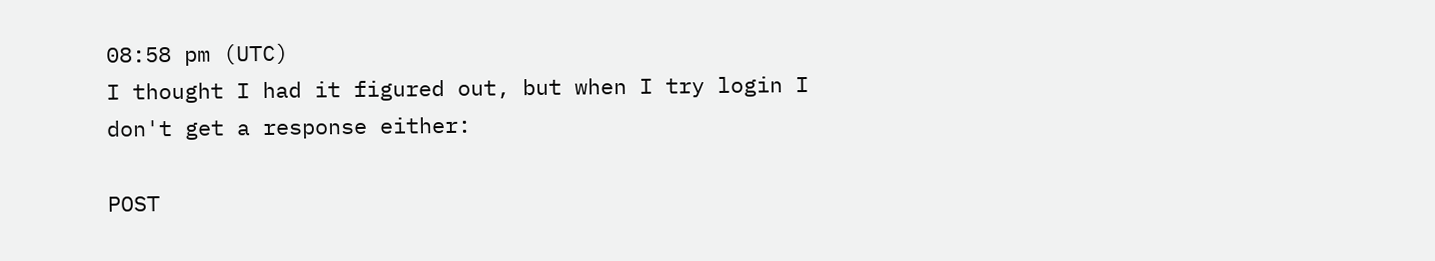08:58 pm (UTC)
I thought I had it figured out, but when I try login I don't get a response either:

POST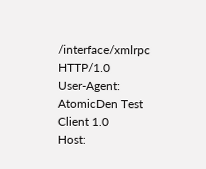/interface/xmlrpc HTTP/1.0
User-Agent: AtomicDen Test Client 1.0
Host: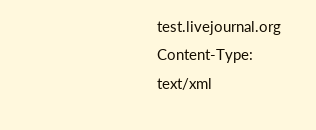test.livejournal.org
Content-Type: text/xml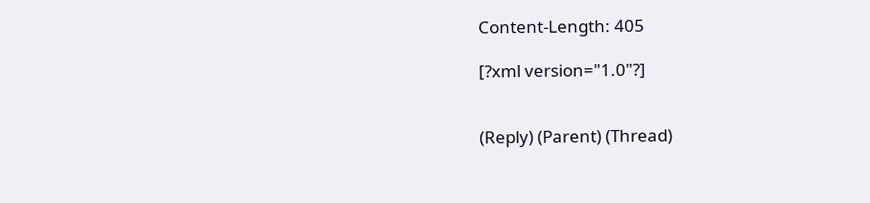Content-Length: 405

[?xml version="1.0"?]


(Reply) (Parent) (Thread)